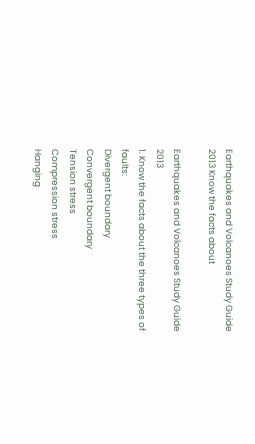Earthquakes and Volcanoes Study Guide 2013 Know the facts about

Earthquakes and Volcanoes Study Guide 2013
1. Know the facts about the three types of faults:
Divergent boundary
Convergent boundary
Tension stress
Compression stress
Hanging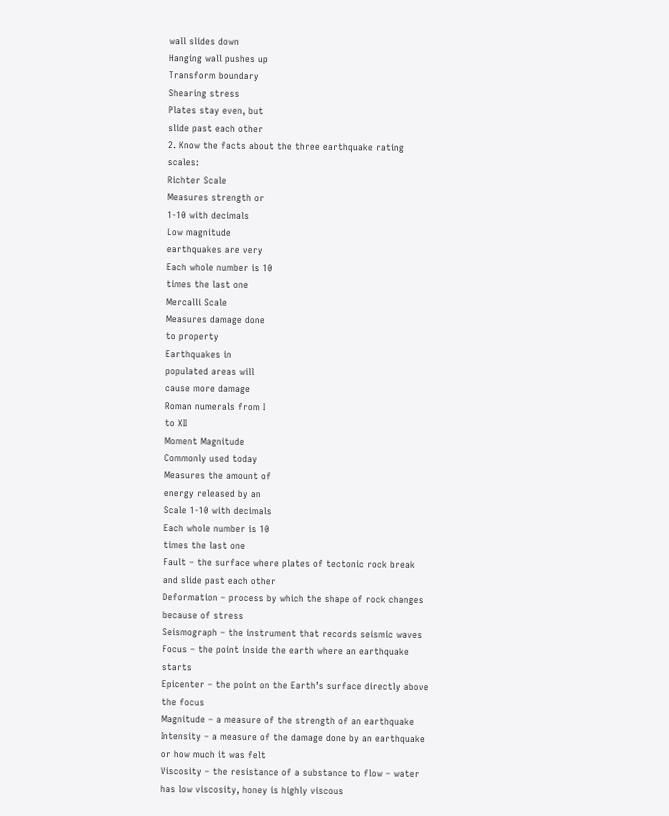wall slides down
Hanging wall pushes up
Transform boundary
Shearing stress
Plates stay even, but
slide past each other
2. Know the facts about the three earthquake rating scales:
Richter Scale
Measures strength or
1-10 with decimals
Low magnitude
earthquakes are very
Each whole number is 10
times the last one
Mercalli Scale
Measures damage done
to property
Earthquakes in
populated areas will
cause more damage
Roman numerals from I
to XII
Moment Magnitude
Commonly used today
Measures the amount of
energy released by an
Scale 1-10 with decimals
Each whole number is 10
times the last one
Fault – the surface where plates of tectonic rock break and slide past each other
Deformation – process by which the shape of rock changes because of stress
Seismograph – the instrument that records seismic waves
Focus – the point inside the earth where an earthquake starts
Epicenter – the point on the Earth’s surface directly above the focus
Magnitude – a measure of the strength of an earthquake
Intensity – a measure of the damage done by an earthquake or how much it was felt
Viscosity – the resistance of a substance to flow – water has low viscosity, honey is highly viscous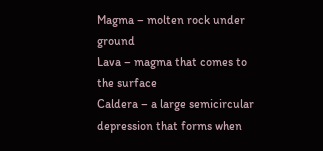Magma – molten rock under ground
Lava – magma that comes to the surface
Caldera – a large semicircular depression that forms when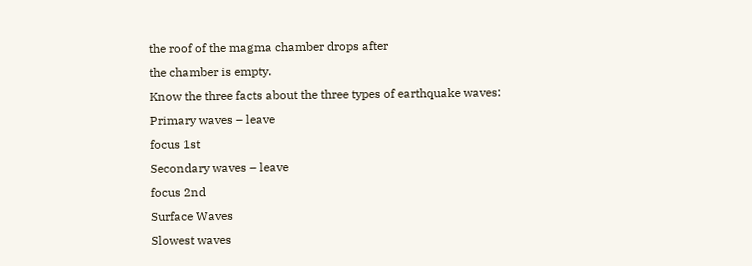the roof of the magma chamber drops after
the chamber is empty.
Know the three facts about the three types of earthquake waves:
Primary waves – leave
focus 1st
Secondary waves – leave
focus 2nd
Surface Waves
Slowest waves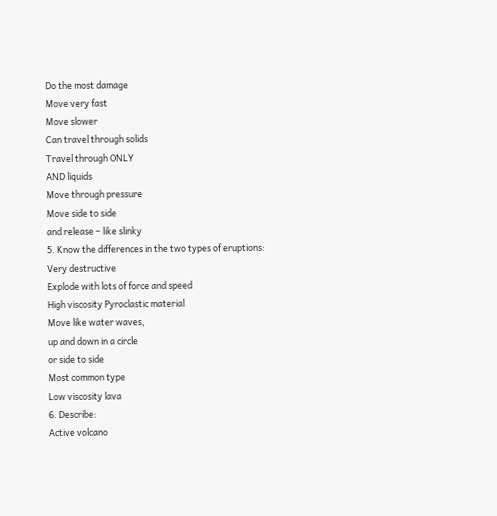Do the most damage
Move very fast
Move slower
Can travel through solids
Travel through ONLY
AND liquids
Move through pressure
Move side to side
and release – like slinky
5. Know the differences in the two types of eruptions:
Very destructive
Explode with lots of force and speed
High viscosity Pyroclastic material
Move like water waves,
up and down in a circle
or side to side
Most common type
Low viscosity lava
6. Describe:
Active volcano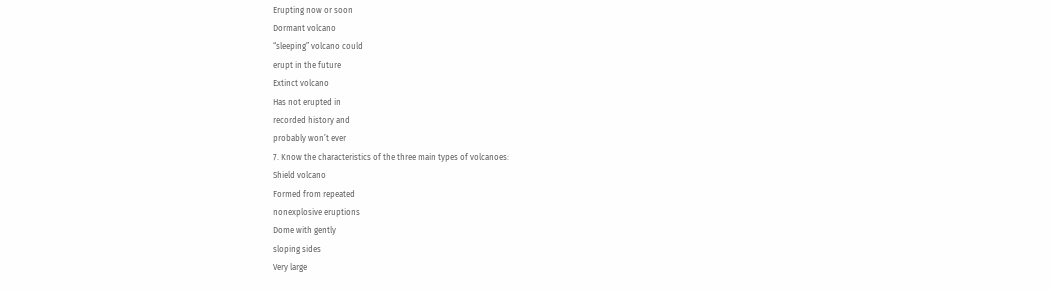Erupting now or soon
Dormant volcano
“sleeping” volcano could
erupt in the future
Extinct volcano
Has not erupted in
recorded history and
probably won’t ever
7. Know the characteristics of the three main types of volcanoes:
Shield volcano
Formed from repeated
nonexplosive eruptions
Dome with gently
sloping sides
Very large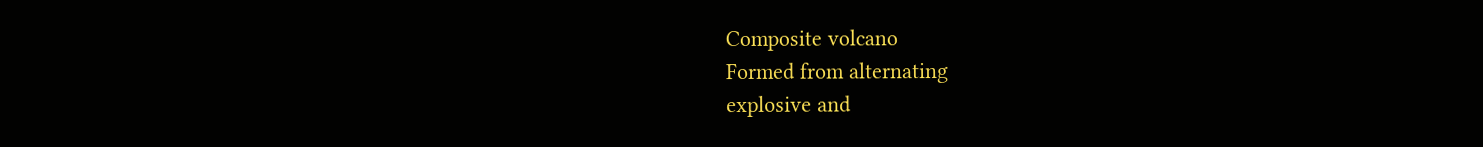Composite volcano
Formed from alternating
explosive and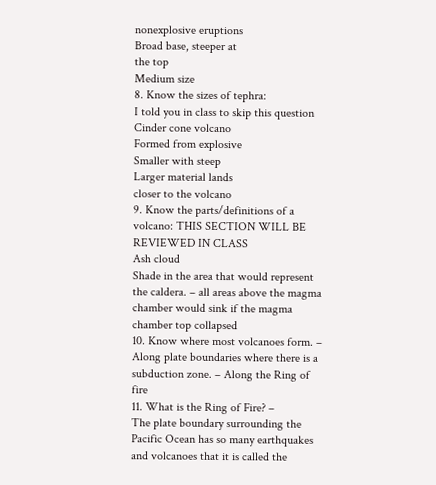nonexplosive eruptions
Broad base, steeper at
the top
Medium size
8. Know the sizes of tephra:
I told you in class to skip this question
Cinder cone volcano
Formed from explosive
Smaller with steep
Larger material lands
closer to the volcano
9. Know the parts/definitions of a volcano: THIS SECTION WILL BE REVIEWED IN CLASS
Ash cloud
Shade in the area that would represent the caldera. – all areas above the magma chamber would sink if the magma
chamber top collapsed
10. Know where most volcanoes form. –
Along plate boundaries where there is a subduction zone. – Along the Ring of fire
11. What is the Ring of Fire? –
The plate boundary surrounding the Pacific Ocean has so many earthquakes and volcanoes that it is called the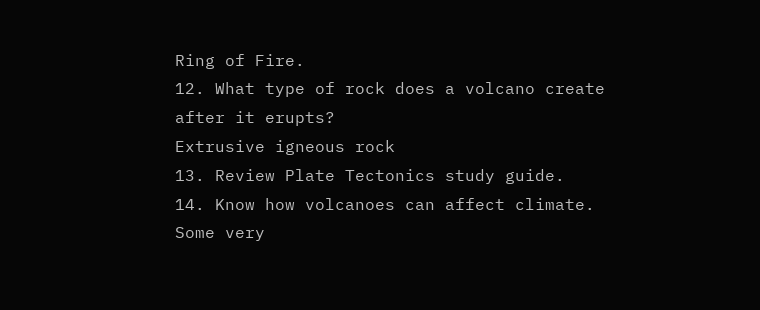Ring of Fire.
12. What type of rock does a volcano create after it erupts?
Extrusive igneous rock
13. Review Plate Tectonics study guide.
14. Know how volcanoes can affect climate.
Some very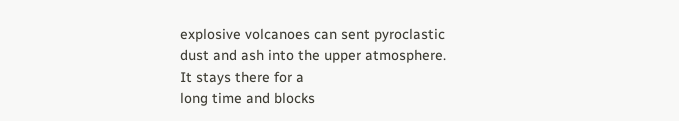explosive volcanoes can sent pyroclastic dust and ash into the upper atmosphere. It stays there for a
long time and blocks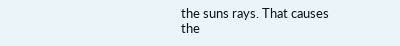the suns rays. That causes the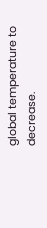global temperature to decrease.